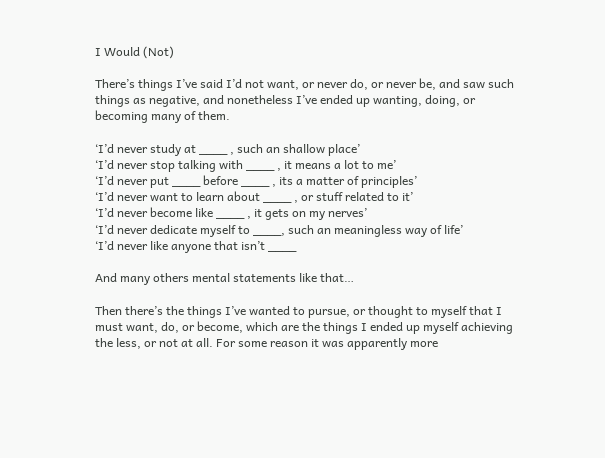I Would (Not)

There’s things I’ve said I’d not want, or never do, or never be, and saw such things as negative, and nonetheless I’ve ended up wanting, doing, or becoming many of them.

‘I’d never study at ____ , such an shallow place’
‘I’d never stop talking with ____ , it means a lot to me’
‘I’d never put ____ before ____ , its a matter of principles’
‘I’d never want to learn about ____ , or stuff related to it’
‘I’d never become like ____ , it gets on my nerves’
‘I’d never dedicate myself to ____, such an meaningless way of life’
‘I’d never like anyone that isn’t ____

And many others mental statements like that…

Then there’s the things I’ve wanted to pursue, or thought to myself that I must want, do, or become, which are the things I ended up myself achieving the less, or not at all. For some reason it was apparently more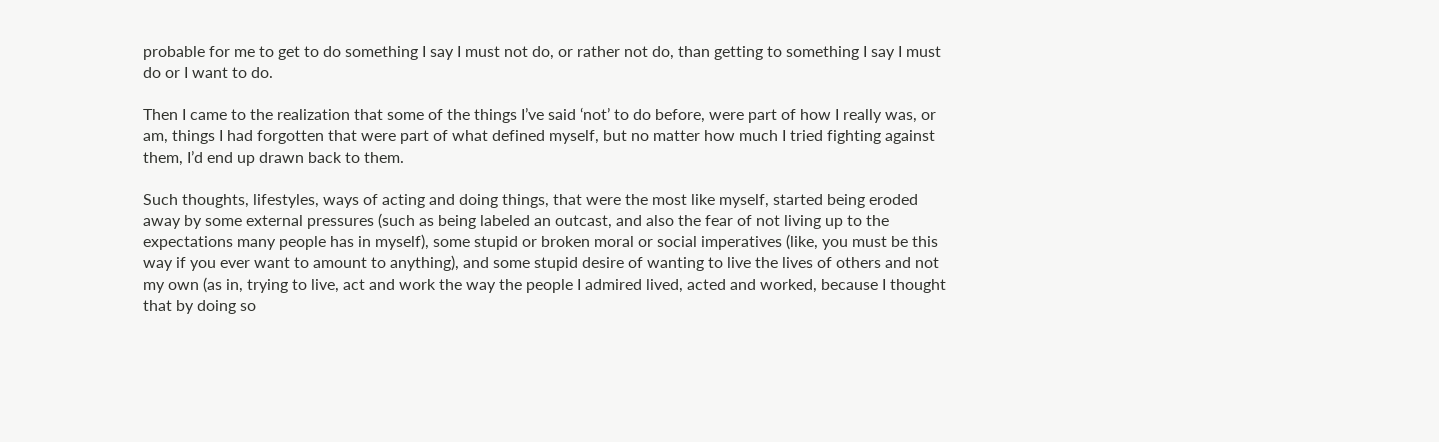probable for me to get to do something I say I must not do, or rather not do, than getting to something I say I must do or I want to do.

Then I came to the realization that some of the things I’ve said ‘not’ to do before, were part of how I really was, or am, things I had forgotten that were part of what defined myself, but no matter how much I tried fighting against them, I’d end up drawn back to them.

Such thoughts, lifestyles, ways of acting and doing things, that were the most like myself, started being eroded away by some external pressures (such as being labeled an outcast, and also the fear of not living up to the expectations many people has in myself), some stupid or broken moral or social imperatives (like, you must be this way if you ever want to amount to anything), and some stupid desire of wanting to live the lives of others and not my own (as in, trying to live, act and work the way the people I admired lived, acted and worked, because I thought that by doing so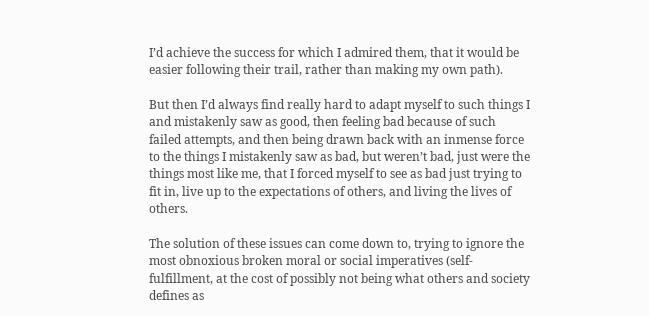I’d achieve the success for which I admired them, that it would be easier following their trail, rather than making my own path).

But then I’d always find really hard to adapt myself to such things I and mistakenly saw as good, then feeling bad because of such failed attempts, and then being drawn back with an inmense force to the things I mistakenly saw as bad, but weren’t bad, just were the things most like me, that I forced myself to see as bad just trying to fit in, live up to the expectations of others, and living the lives of others.

The solution of these issues can come down to, trying to ignore the most obnoxious broken moral or social imperatives (self-fulfillment, at the cost of possibly not being what others and society defines as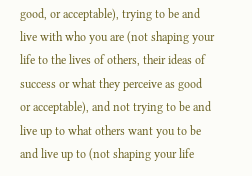good, or acceptable), trying to be and live with who you are (not shaping your life to the lives of others, their ideas of success or what they perceive as good or acceptable), and not trying to be and live up to what others want you to be and live up to (not shaping your life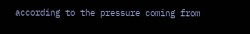according to the pressure coming from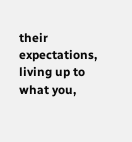their expectations, living up to what you,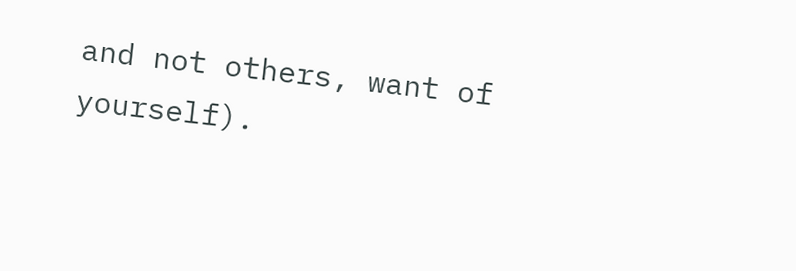and not others, want of yourself).